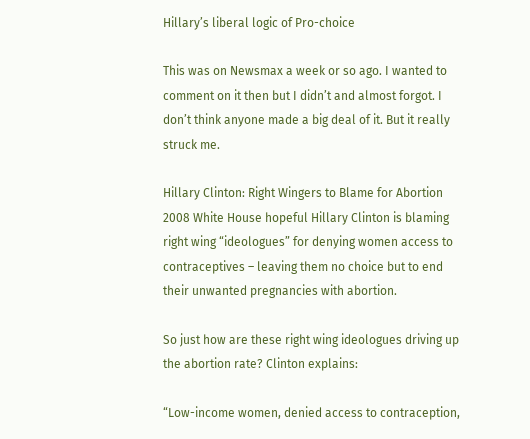Hillary’s liberal logic of Pro-choice

This was on Newsmax a week or so ago. I wanted to comment on it then but I didn’t and almost forgot. I don’t think anyone made a big deal of it. But it really struck me.

Hillary Clinton: Right Wingers to Blame for Abortion
2008 White House hopeful Hillary Clinton is blaming right wing “ideologues” for denying women access to contraceptives – leaving them no choice but to end their unwanted pregnancies with abortion.

So just how are these right wing ideologues driving up the abortion rate? Clinton explains:

“Low-income women, denied access to contraception,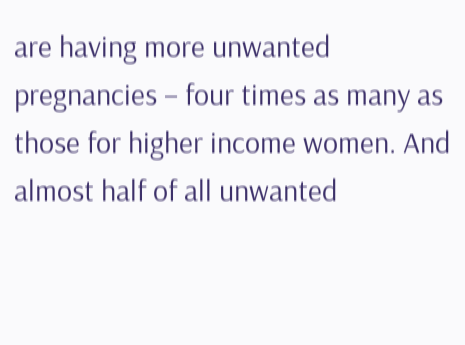are having more unwanted pregnancies – four times as many as those for higher income women. And almost half of all unwanted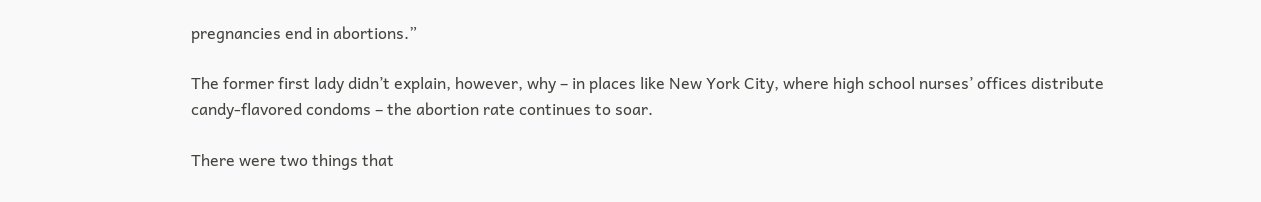pregnancies end in abortions.”

The former first lady didn’t explain, however, why – in places like New York City, where high school nurses’ offices distribute candy-flavored condoms – the abortion rate continues to soar.

There were two things that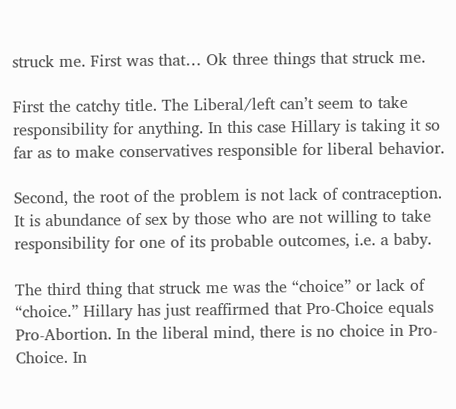struck me. First was that… Ok three things that struck me.

First the catchy title. The Liberal/left can’t seem to take responsibility for anything. In this case Hillary is taking it so far as to make conservatives responsible for liberal behavior.

Second, the root of the problem is not lack of contraception. It is abundance of sex by those who are not willing to take responsibility for one of its probable outcomes, i.e. a baby.

The third thing that struck me was the “choice” or lack of “choice.” Hillary has just reaffirmed that Pro-Choice equals Pro-Abortion. In the liberal mind, there is no choice in Pro-Choice. In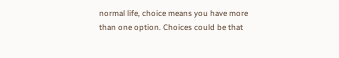normal life, choice means you have more than one option. Choices could be that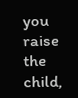you raise the child,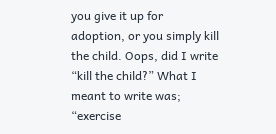you give it up for adoption, or you simply kill the child. Oops, did I write “kill the child?” What I meant to write was; “exercise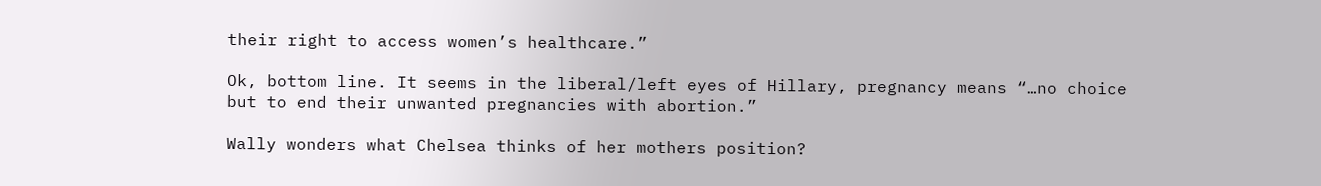their right to access women’s healthcare.”

Ok, bottom line. It seems in the liberal/left eyes of Hillary, pregnancy means “…no choice but to end their unwanted pregnancies with abortion.”

Wally wonders what Chelsea thinks of her mothers position?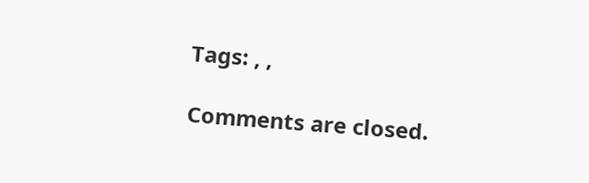Tags: , ,

Comments are closed.